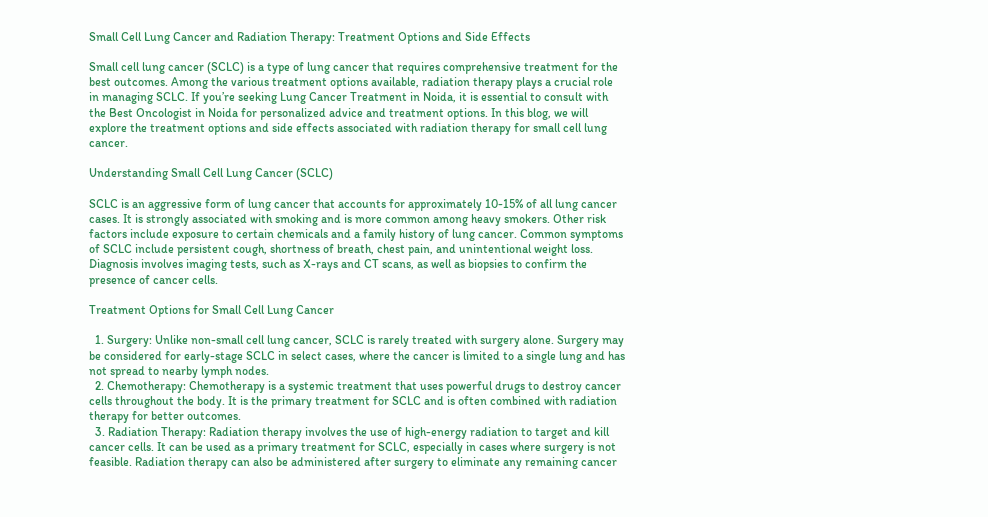Small Cell Lung Cancer and Radiation Therapy: Treatment Options and Side Effects

Small cell lung cancer (SCLC) is a type of lung cancer that requires comprehensive treatment for the best outcomes. Among the various treatment options available, radiation therapy plays a crucial role in managing SCLC. If you’re seeking Lung Cancer Treatment in Noida, it is essential to consult with the Best Oncologist in Noida for personalized advice and treatment options. In this blog, we will explore the treatment options and side effects associated with radiation therapy for small cell lung cancer.

Understanding Small Cell Lung Cancer (SCLC)

SCLC is an aggressive form of lung cancer that accounts for approximately 10-15% of all lung cancer cases. It is strongly associated with smoking and is more common among heavy smokers. Other risk factors include exposure to certain chemicals and a family history of lung cancer. Common symptoms of SCLC include persistent cough, shortness of breath, chest pain, and unintentional weight loss. Diagnosis involves imaging tests, such as X-rays and CT scans, as well as biopsies to confirm the presence of cancer cells.

Treatment Options for Small Cell Lung Cancer

  1. Surgery: Unlike non-small cell lung cancer, SCLC is rarely treated with surgery alone. Surgery may be considered for early-stage SCLC in select cases, where the cancer is limited to a single lung and has not spread to nearby lymph nodes.
  2. Chemotherapy: Chemotherapy is a systemic treatment that uses powerful drugs to destroy cancer cells throughout the body. It is the primary treatment for SCLC and is often combined with radiation therapy for better outcomes.
  3. Radiation Therapy: Radiation therapy involves the use of high-energy radiation to target and kill cancer cells. It can be used as a primary treatment for SCLC, especially in cases where surgery is not feasible. Radiation therapy can also be administered after surgery to eliminate any remaining cancer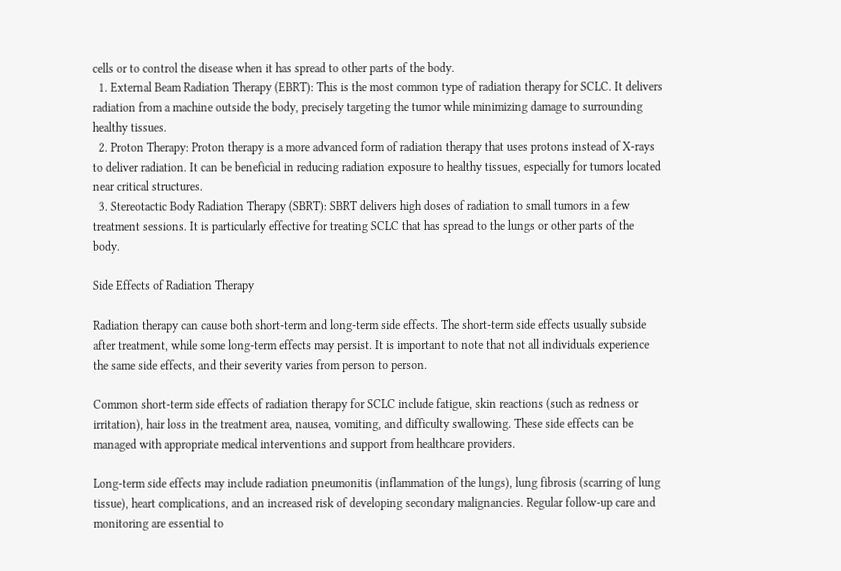cells or to control the disease when it has spread to other parts of the body.
  1. External Beam Radiation Therapy (EBRT): This is the most common type of radiation therapy for SCLC. It delivers radiation from a machine outside the body, precisely targeting the tumor while minimizing damage to surrounding healthy tissues.
  2. Proton Therapy: Proton therapy is a more advanced form of radiation therapy that uses protons instead of X-rays to deliver radiation. It can be beneficial in reducing radiation exposure to healthy tissues, especially for tumors located near critical structures.
  3. Stereotactic Body Radiation Therapy (SBRT): SBRT delivers high doses of radiation to small tumors in a few treatment sessions. It is particularly effective for treating SCLC that has spread to the lungs or other parts of the body.

Side Effects of Radiation Therapy

Radiation therapy can cause both short-term and long-term side effects. The short-term side effects usually subside after treatment, while some long-term effects may persist. It is important to note that not all individuals experience the same side effects, and their severity varies from person to person.

Common short-term side effects of radiation therapy for SCLC include fatigue, skin reactions (such as redness or irritation), hair loss in the treatment area, nausea, vomiting, and difficulty swallowing. These side effects can be managed with appropriate medical interventions and support from healthcare providers.

Long-term side effects may include radiation pneumonitis (inflammation of the lungs), lung fibrosis (scarring of lung tissue), heart complications, and an increased risk of developing secondary malignancies. Regular follow-up care and monitoring are essential to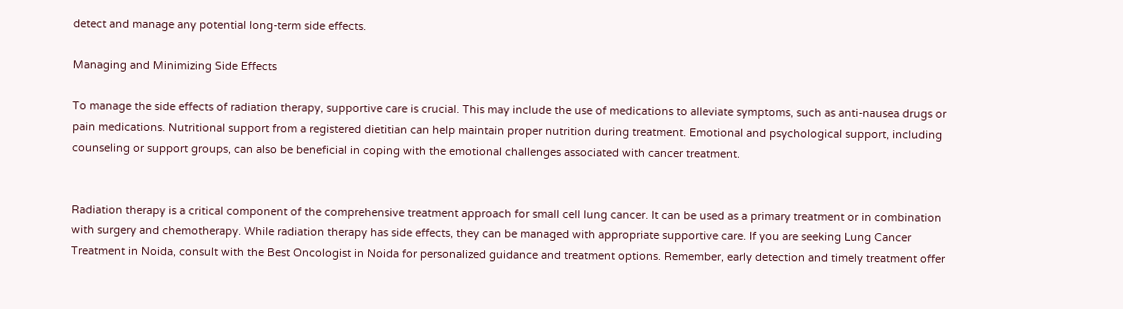detect and manage any potential long-term side effects.

Managing and Minimizing Side Effects

To manage the side effects of radiation therapy, supportive care is crucial. This may include the use of medications to alleviate symptoms, such as anti-nausea drugs or pain medications. Nutritional support from a registered dietitian can help maintain proper nutrition during treatment. Emotional and psychological support, including counseling or support groups, can also be beneficial in coping with the emotional challenges associated with cancer treatment.


Radiation therapy is a critical component of the comprehensive treatment approach for small cell lung cancer. It can be used as a primary treatment or in combination with surgery and chemotherapy. While radiation therapy has side effects, they can be managed with appropriate supportive care. If you are seeking Lung Cancer Treatment in Noida, consult with the Best Oncologist in Noida for personalized guidance and treatment options. Remember, early detection and timely treatment offer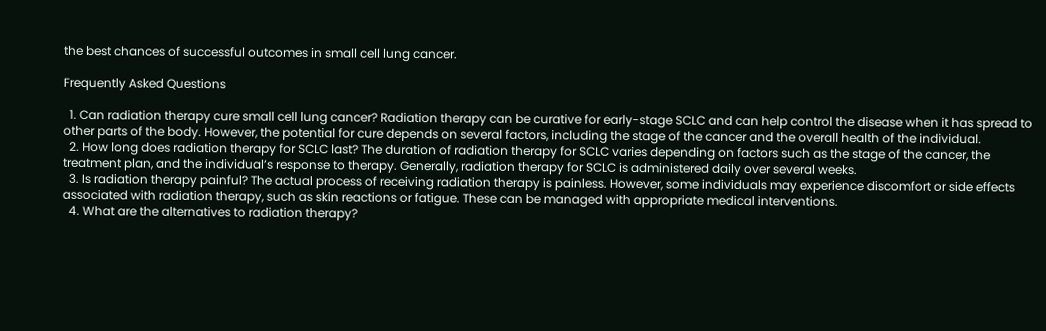the best chances of successful outcomes in small cell lung cancer.

Frequently Asked Questions

  1. Can radiation therapy cure small cell lung cancer? Radiation therapy can be curative for early-stage SCLC and can help control the disease when it has spread to other parts of the body. However, the potential for cure depends on several factors, including the stage of the cancer and the overall health of the individual.
  2. How long does radiation therapy for SCLC last? The duration of radiation therapy for SCLC varies depending on factors such as the stage of the cancer, the treatment plan, and the individual’s response to therapy. Generally, radiation therapy for SCLC is administered daily over several weeks.
  3. Is radiation therapy painful? The actual process of receiving radiation therapy is painless. However, some individuals may experience discomfort or side effects associated with radiation therapy, such as skin reactions or fatigue. These can be managed with appropriate medical interventions.
  4. What are the alternatives to radiation therapy?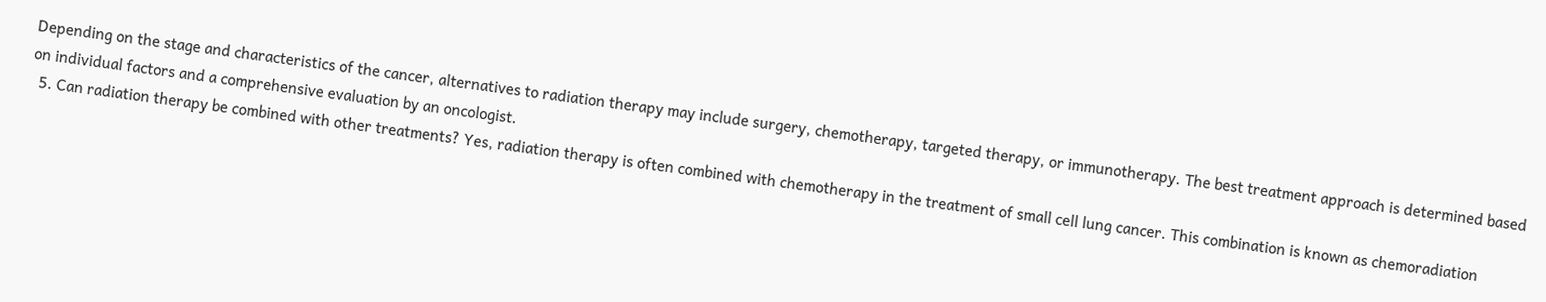Depending on the stage and characteristics of the cancer, alternatives to radiation therapy may include surgery, chemotherapy, targeted therapy, or immunotherapy. The best treatment approach is determined based on individual factors and a comprehensive evaluation by an oncologist.
  5. Can radiation therapy be combined with other treatments? Yes, radiation therapy is often combined with chemotherapy in the treatment of small cell lung cancer. This combination is known as chemoradiation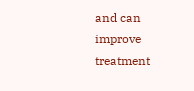and can improve treatment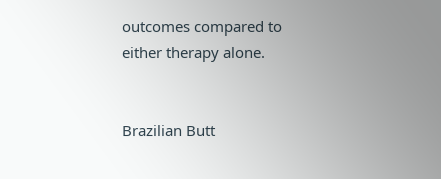outcomes compared to either therapy alone.


Brazilian Butt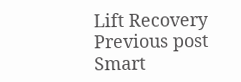Lift Recovery Previous post Smart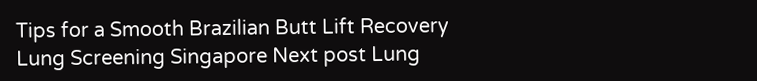Tips for a Smooth Brazilian Butt Lift Recovery
Lung Screening Singapore Next post Lung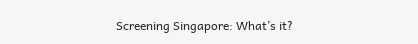Screening Singapore: What’s it?